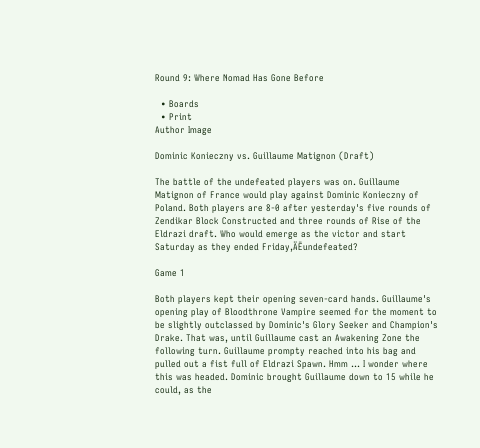Round 9: Where Nomad Has Gone Before

  • Boards
  • Print
Author Image

Dominic Konieczny vs. Guillaume Matignon (Draft)

The battle of the undefeated players was on. Guillaume Matignon of France would play against Dominic Konieczny of Poland. Both players are 8-0 after yesterday's five rounds of Zendikar Block Constructed and three rounds of Rise of the Eldrazi draft. Who would emerge as the victor and start Saturday as they ended Friday‚ÄĒundefeated?

Game 1

Both players kept their opening seven-card hands. Guillaume's opening play of Bloodthrone Vampire seemed for the moment to be slightly outclassed by Dominic's Glory Seeker and Champion's Drake. That was, until Guillaume cast an Awakening Zone the following turn. Guillaume prompty reached into his bag and pulled out a fist full of Eldrazi Spawn. Hmm ... I wonder where this was headed. Dominic brought Guillaume down to 15 while he could, as the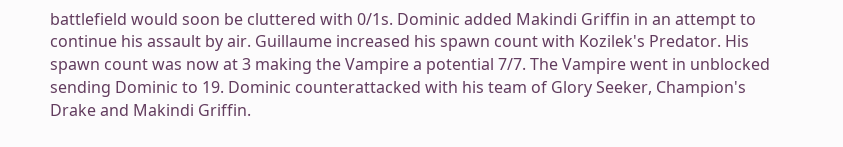battlefield would soon be cluttered with 0/1s. Dominic added Makindi Griffin in an attempt to continue his assault by air. Guillaume increased his spawn count with Kozilek's Predator. His spawn count was now at 3 making the Vampire a potential 7/7. The Vampire went in unblocked sending Dominic to 19. Dominic counterattacked with his team of Glory Seeker, Champion's Drake and Makindi Griffin.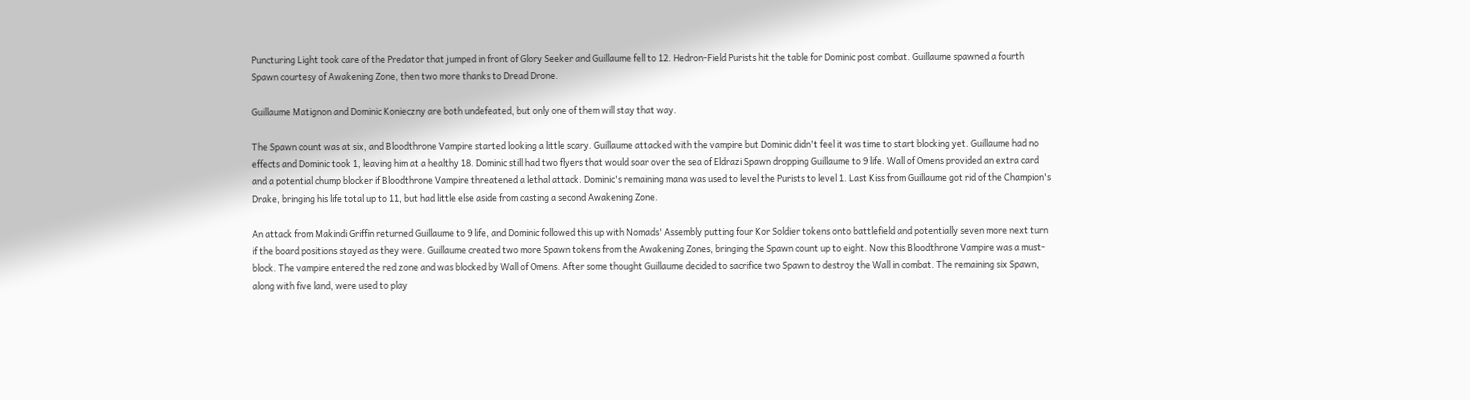Puncturing Light took care of the Predator that jumped in front of Glory Seeker and Guillaume fell to 12. Hedron-Field Purists hit the table for Dominic post combat. Guillaume spawned a fourth Spawn courtesy of Awakening Zone, then two more thanks to Dread Drone.

Guillaume Matignon and Dominic Konieczny are both undefeated, but only one of them will stay that way.

The Spawn count was at six, and Bloodthrone Vampire started looking a little scary. Guillaume attacked with the vampire but Dominic didn't feel it was time to start blocking yet. Guillaume had no effects and Dominic took 1, leaving him at a healthy 18. Dominic still had two flyers that would soar over the sea of Eldrazi Spawn dropping Guillaume to 9 life. Wall of Omens provided an extra card and a potential chump blocker if Bloodthrone Vampire threatened a lethal attack. Dominic's remaining mana was used to level the Purists to level 1. Last Kiss from Guillaume got rid of the Champion's Drake, bringing his life total up to 11, but had little else aside from casting a second Awakening Zone.

An attack from Makindi Griffin returned Guillaume to 9 life, and Dominic followed this up with Nomads' Assembly putting four Kor Soldier tokens onto battlefield and potentially seven more next turn if the board positions stayed as they were. Guillaume created two more Spawn tokens from the Awakening Zones, bringing the Spawn count up to eight. Now this Bloodthrone Vampire was a must-block. The vampire entered the red zone and was blocked by Wall of Omens. After some thought Guillaume decided to sacrifice two Spawn to destroy the Wall in combat. The remaining six Spawn, along with five land, were used to play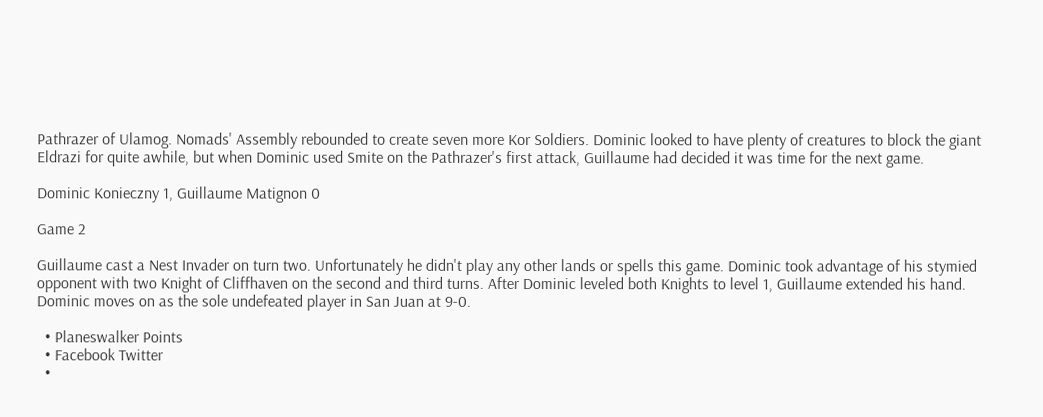Pathrazer of Ulamog. Nomads' Assembly rebounded to create seven more Kor Soldiers. Dominic looked to have plenty of creatures to block the giant Eldrazi for quite awhile, but when Dominic used Smite on the Pathrazer's first attack, Guillaume had decided it was time for the next game.

Dominic Konieczny 1, Guillaume Matignon 0

Game 2

Guillaume cast a Nest Invader on turn two. Unfortunately he didn't play any other lands or spells this game. Dominic took advantage of his stymied opponent with two Knight of Cliffhaven on the second and third turns. After Dominic leveled both Knights to level 1, Guillaume extended his hand. Dominic moves on as the sole undefeated player in San Juan at 9-0.

  • Planeswalker Points
  • Facebook Twitter
  •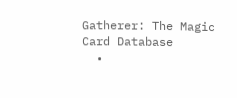Gatherer: The Magic Card Database
  •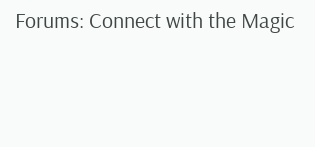Forums: Connect with the Magic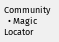Community
  • Magic Locator